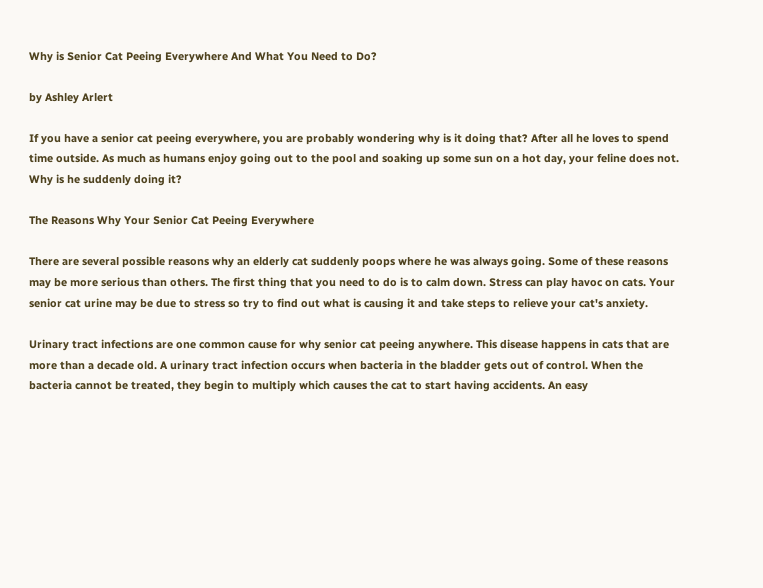Why is Senior Cat Peeing Everywhere And What You Need to Do?

by Ashley Arlert

If you have a senior cat peeing everywhere, you are probably wondering why is it doing that? After all he loves to spend time outside. As much as humans enjoy going out to the pool and soaking up some sun on a hot day, your feline does not. Why is he suddenly doing it?

The Reasons Why Your Senior Cat Peeing Everywhere

There are several possible reasons why an elderly cat suddenly poops where he was always going. Some of these reasons may be more serious than others. The first thing that you need to do is to calm down. Stress can play havoc on cats. Your senior cat urine may be due to stress so try to find out what is causing it and take steps to relieve your cat's anxiety.

Urinary tract infections are one common cause for why senior cat peeing anywhere. This disease happens in cats that are more than a decade old. A urinary tract infection occurs when bacteria in the bladder gets out of control. When the bacteria cannot be treated, they begin to multiply which causes the cat to start having accidents. An easy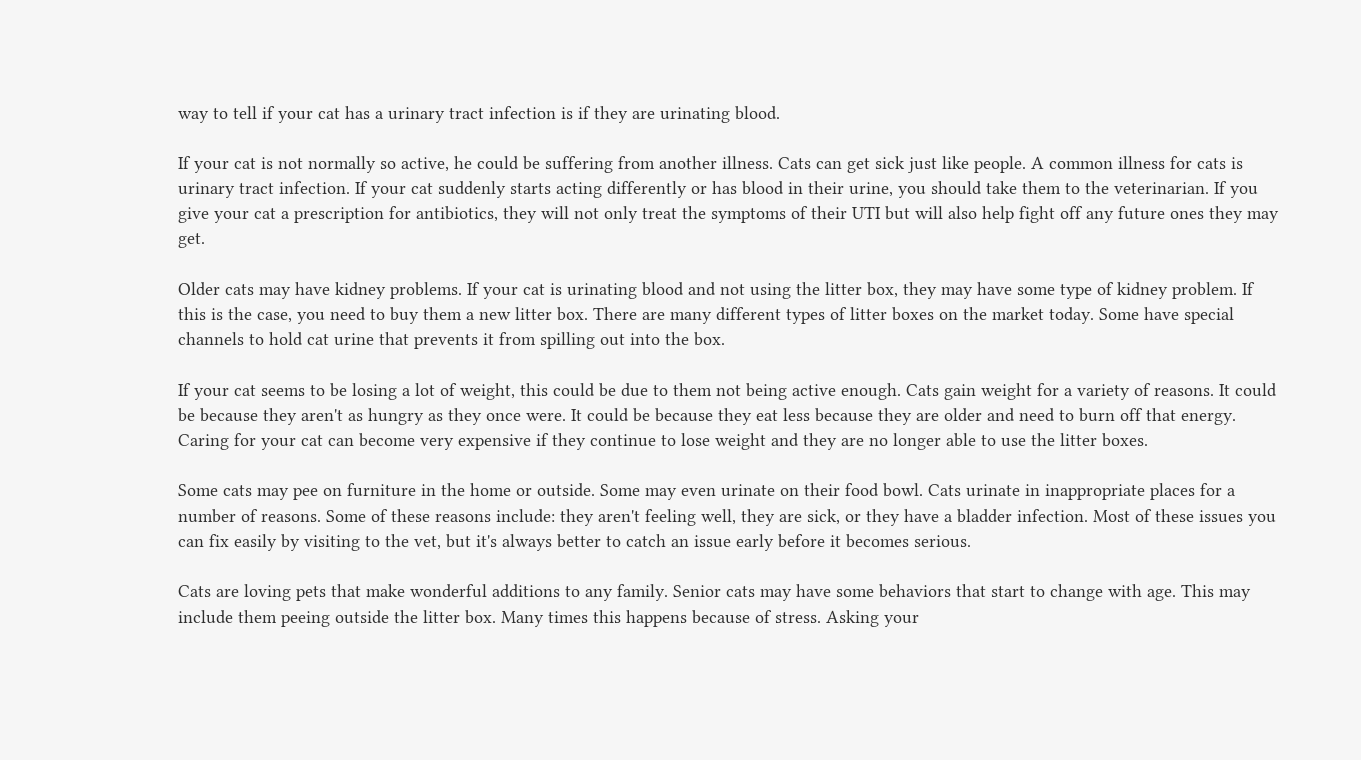way to tell if your cat has a urinary tract infection is if they are urinating blood.

If your cat is not normally so active, he could be suffering from another illness. Cats can get sick just like people. A common illness for cats is urinary tract infection. If your cat suddenly starts acting differently or has blood in their urine, you should take them to the veterinarian. If you give your cat a prescription for antibiotics, they will not only treat the symptoms of their UTI but will also help fight off any future ones they may get.

Older cats may have kidney problems. If your cat is urinating blood and not using the litter box, they may have some type of kidney problem. If this is the case, you need to buy them a new litter box. There are many different types of litter boxes on the market today. Some have special channels to hold cat urine that prevents it from spilling out into the box.

If your cat seems to be losing a lot of weight, this could be due to them not being active enough. Cats gain weight for a variety of reasons. It could be because they aren't as hungry as they once were. It could be because they eat less because they are older and need to burn off that energy. Caring for your cat can become very expensive if they continue to lose weight and they are no longer able to use the litter boxes.

Some cats may pee on furniture in the home or outside. Some may even urinate on their food bowl. Cats urinate in inappropriate places for a number of reasons. Some of these reasons include: they aren't feeling well, they are sick, or they have a bladder infection. Most of these issues you can fix easily by visiting to the vet, but it's always better to catch an issue early before it becomes serious.

Cats are loving pets that make wonderful additions to any family. Senior cats may have some behaviors that start to change with age. This may include them peeing outside the litter box. Many times this happens because of stress. Asking your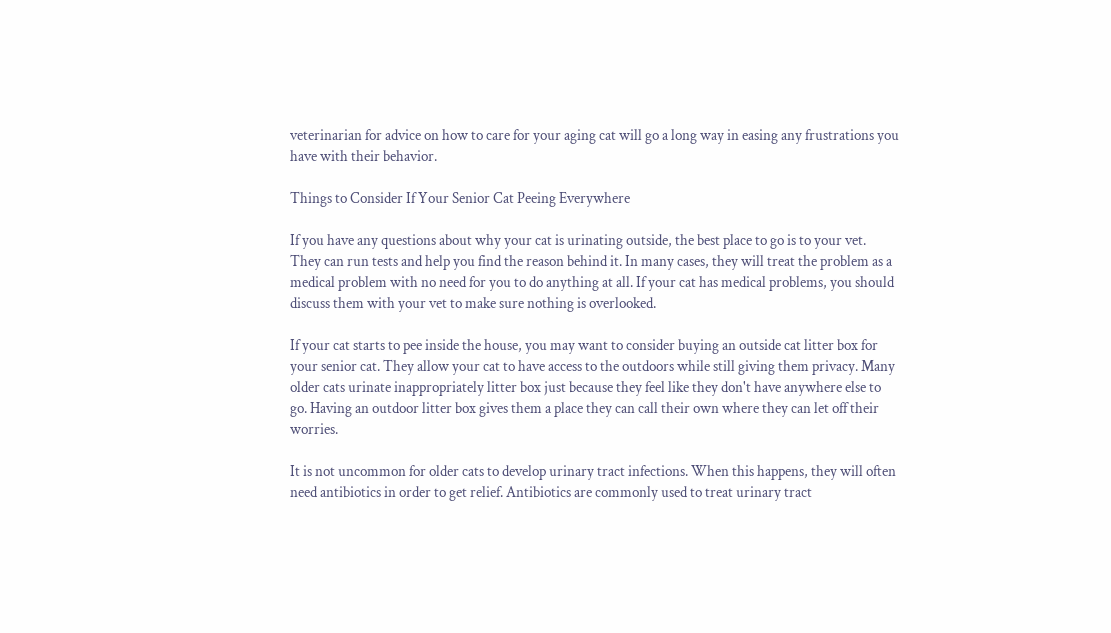veterinarian for advice on how to care for your aging cat will go a long way in easing any frustrations you have with their behavior.

Things to Consider If Your Senior Cat Peeing Everywhere

If you have any questions about why your cat is urinating outside, the best place to go is to your vet. They can run tests and help you find the reason behind it. In many cases, they will treat the problem as a medical problem with no need for you to do anything at all. If your cat has medical problems, you should discuss them with your vet to make sure nothing is overlooked.

If your cat starts to pee inside the house, you may want to consider buying an outside cat litter box for your senior cat. They allow your cat to have access to the outdoors while still giving them privacy. Many older cats urinate inappropriately litter box just because they feel like they don't have anywhere else to go. Having an outdoor litter box gives them a place they can call their own where they can let off their worries.

It is not uncommon for older cats to develop urinary tract infections. When this happens, they will often need antibiotics in order to get relief. Antibiotics are commonly used to treat urinary tract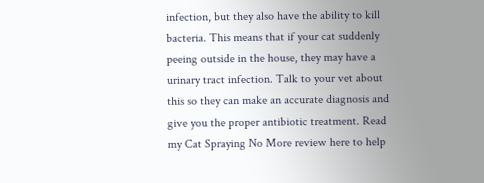infection, but they also have the ability to kill bacteria. This means that if your cat suddenly peeing outside in the house, they may have a urinary tract infection. Talk to your vet about this so they can make an accurate diagnosis and give you the proper antibiotic treatment. Read my Cat Spraying No More review here to help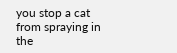you stop a cat from spraying in the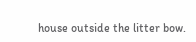house outside the litter bow.